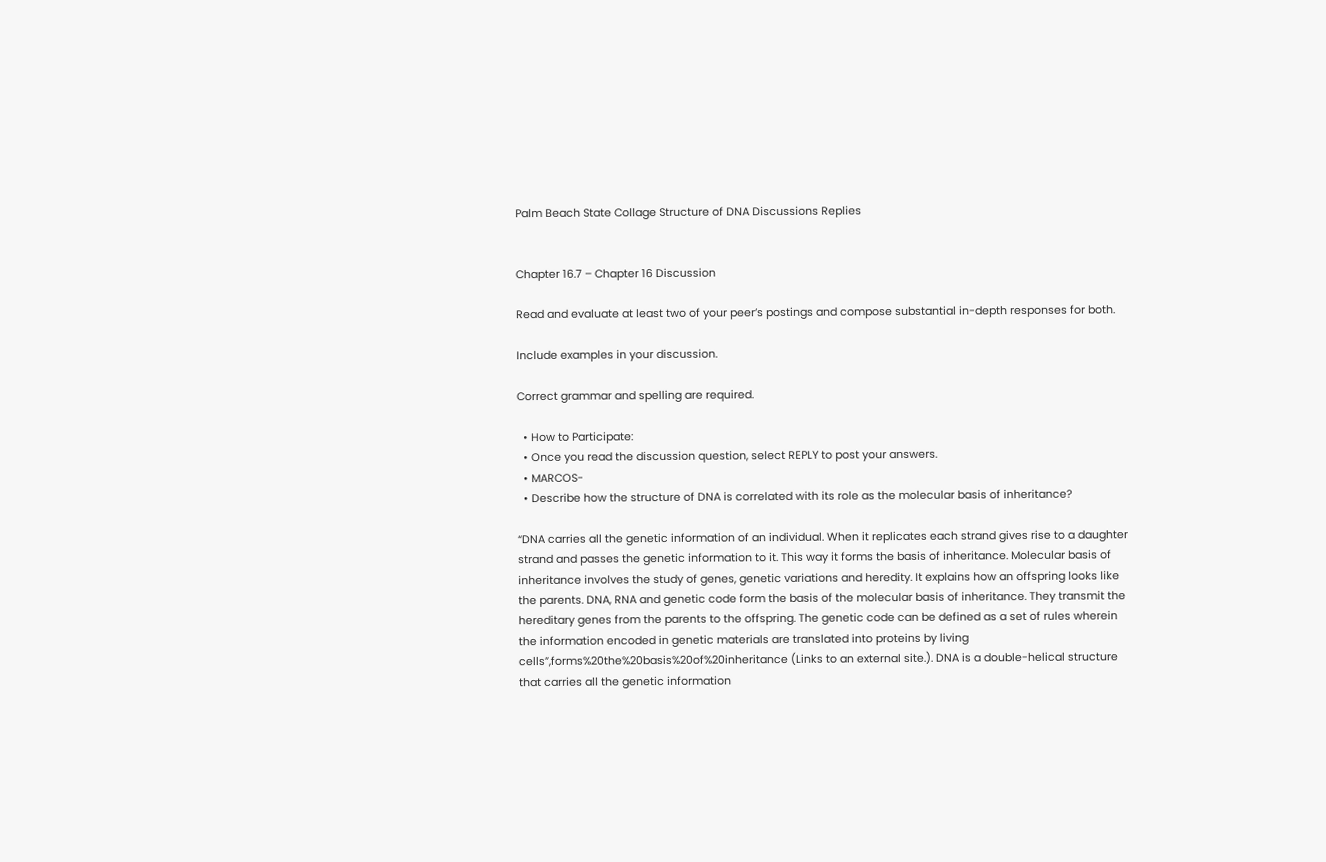Palm Beach State Collage Structure of DNA Discussions Replies


Chapter 16.7 – Chapter 16 Discussion

Read and evaluate at least two of your peer’s postings and compose substantial in-depth responses for both.

Include examples in your discussion.

Correct grammar and spelling are required.

  • How to Participate:
  • Once you read the discussion question, select REPLY to post your answers.
  • MARCOS-
  • Describe how the structure of DNA is correlated with its role as the molecular basis of inheritance?

“DNA carries all the genetic information of an individual. When it replicates each strand gives rise to a daughter strand and passes the genetic information to it. This way it forms the basis of inheritance. Molecular basis of inheritance involves the study of genes, genetic variations and heredity. It explains how an offspring looks like the parents. DNA, RNA and genetic code form the basis of the molecular basis of inheritance. They transmit the hereditary genes from the parents to the offspring. The genetic code can be defined as a set of rules wherein the information encoded in genetic materials are translated into proteins by living cells”,forms%20the%20basis%20of%20inheritance (Links to an external site.). DNA is a double-helical structure that carries all the genetic information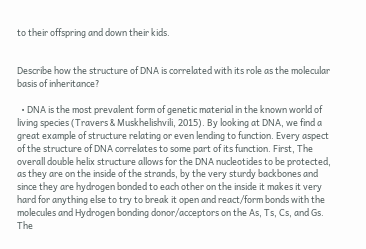to their offspring and down their kids.


Describe how the structure of DNA is correlated with its role as the molecular basis of inheritance?

  • DNA is the most prevalent form of genetic material in the known world of living species (Travers & Muskhelishvili, 2015). By looking at DNA, we find a great example of structure relating or even lending to function. Every aspect of the structure of DNA correlates to some part of its function. First, The overall double helix structure allows for the DNA nucleotides to be protected, as they are on the inside of the strands, by the very sturdy backbones and since they are hydrogen bonded to each other on the inside it makes it very hard for anything else to try to break it open and react/form bonds with the molecules and Hydrogen bonding donor/acceptors on the As, Ts, Cs, and Gs. The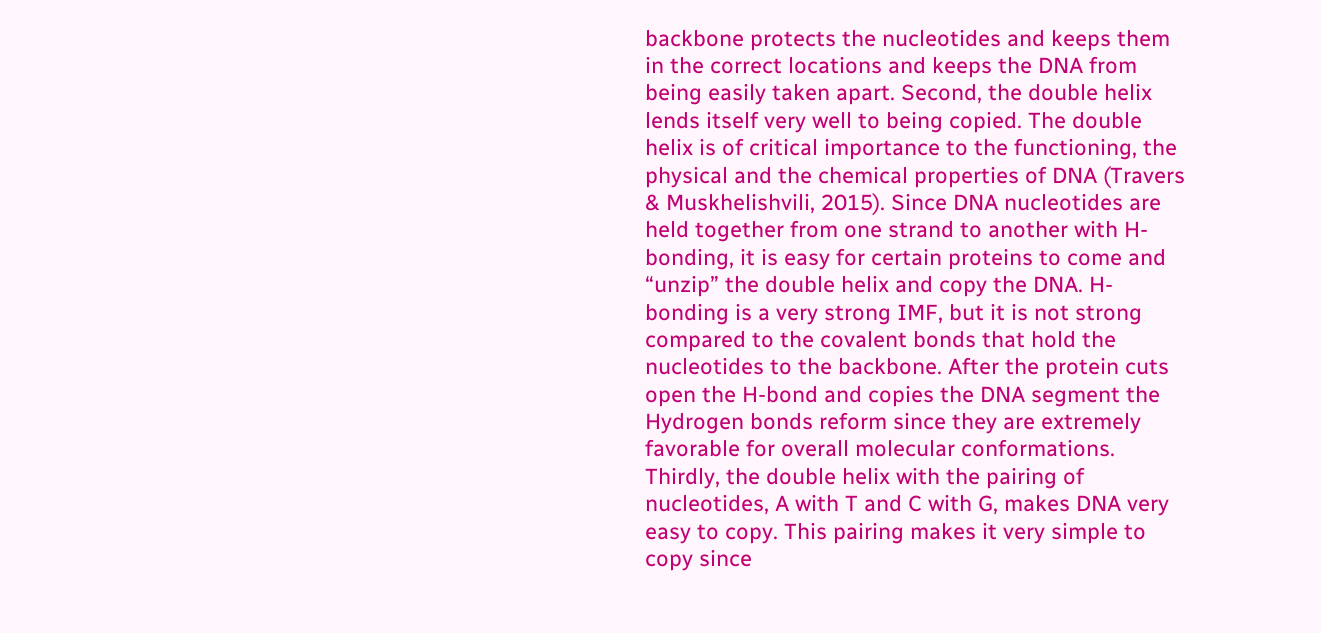backbone protects the nucleotides and keeps them in the correct locations and keeps the DNA from being easily taken apart. Second, the double helix lends itself very well to being copied. The double helix is of critical importance to the functioning, the physical and the chemical properties of DNA (Travers & Muskhelishvili, 2015). Since DNA nucleotides are held together from one strand to another with H-bonding, it is easy for certain proteins to come and “unzip” the double helix and copy the DNA. H-bonding is a very strong IMF, but it is not strong compared to the covalent bonds that hold the nucleotides to the backbone. After the protein cuts open the H-bond and copies the DNA segment the Hydrogen bonds reform since they are extremely favorable for overall molecular conformations. Thirdly, the double helix with the pairing of nucleotides, A with T and C with G, makes DNA very easy to copy. This pairing makes it very simple to copy since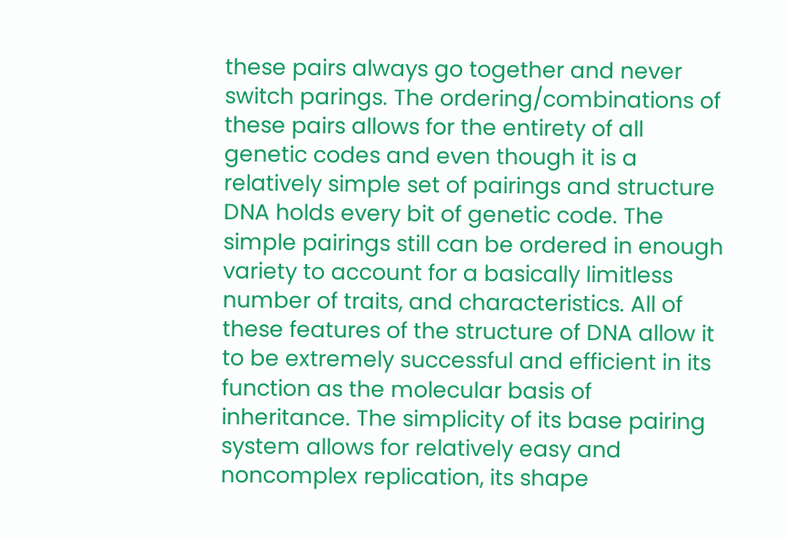these pairs always go together and never switch parings. The ordering/combinations of these pairs allows for the entirety of all genetic codes and even though it is a relatively simple set of pairings and structure DNA holds every bit of genetic code. The simple pairings still can be ordered in enough variety to account for a basically limitless number of traits, and characteristics. All of these features of the structure of DNA allow it to be extremely successful and efficient in its function as the molecular basis of inheritance. The simplicity of its base pairing system allows for relatively easy and noncomplex replication, its shape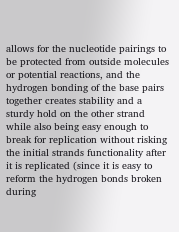allows for the nucleotide pairings to be protected from outside molecules or potential reactions, and the hydrogen bonding of the base pairs together creates stability and a sturdy hold on the other strand while also being easy enough to break for replication without risking the initial strands functionality after it is replicated (since it is easy to reform the hydrogen bonds broken during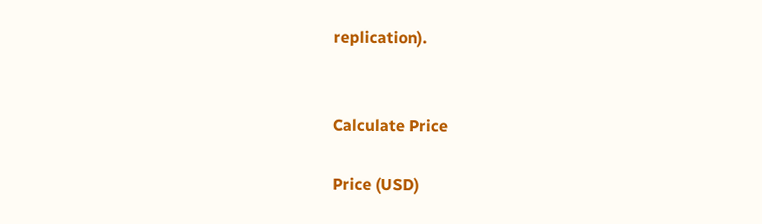replication).


Calculate Price

Price (USD)